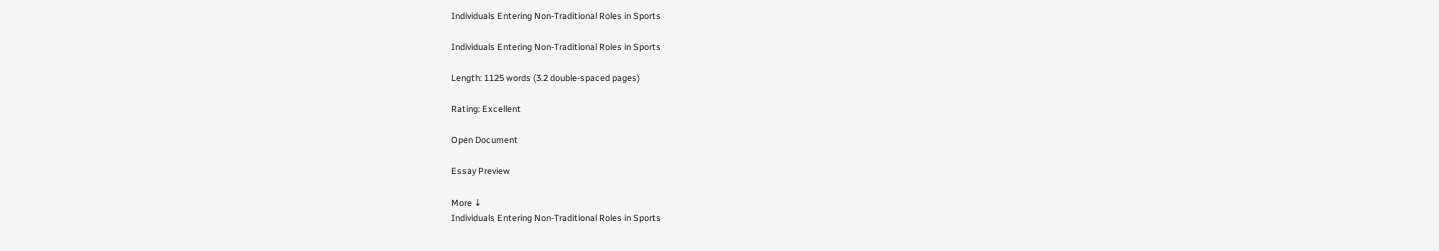Individuals Entering Non-Traditional Roles in Sports

Individuals Entering Non-Traditional Roles in Sports

Length: 1125 words (3.2 double-spaced pages)

Rating: Excellent

Open Document

Essay Preview

More ↓
Individuals Entering Non-Traditional Roles in Sports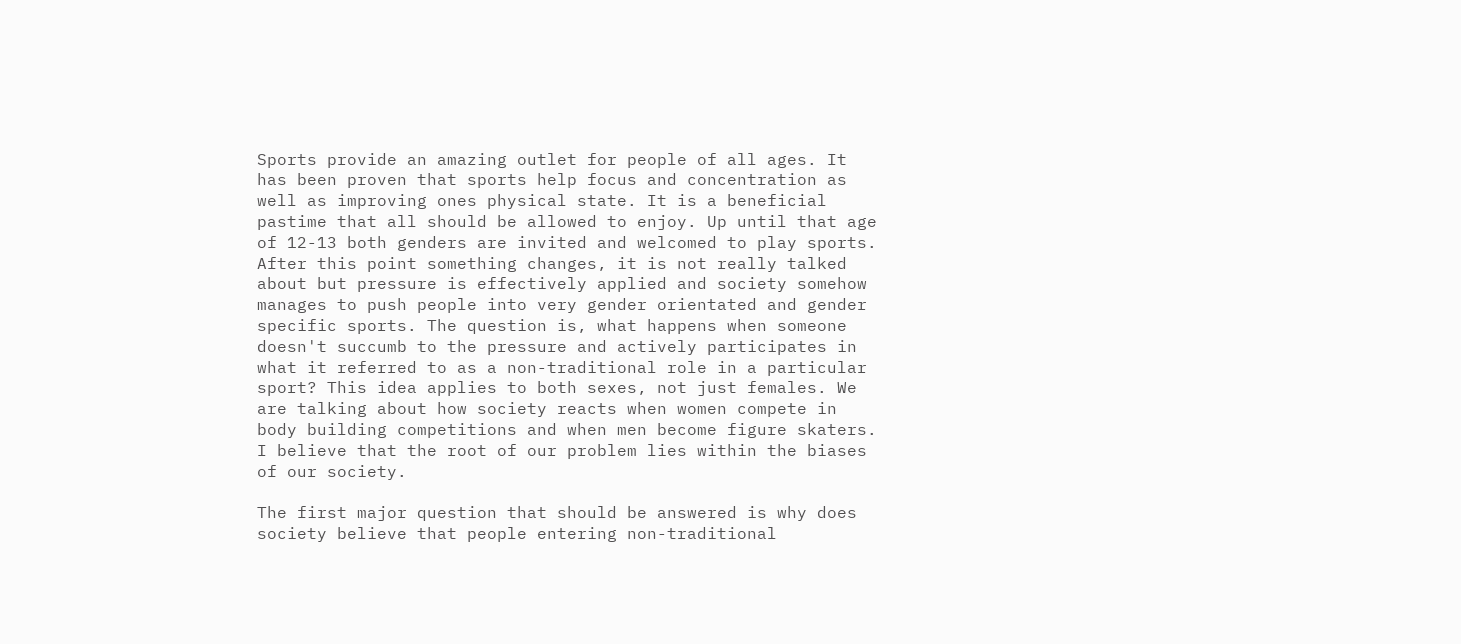Sports provide an amazing outlet for people of all ages. It has been proven that sports help focus and concentration as well as improving ones physical state. It is a beneficial pastime that all should be allowed to enjoy. Up until that age of 12-13 both genders are invited and welcomed to play sports. After this point something changes, it is not really talked about but pressure is effectively applied and society somehow manages to push people into very gender orientated and gender specific sports. The question is, what happens when someone doesn't succumb to the pressure and actively participates in what it referred to as a non-traditional role in a particular sport? This idea applies to both sexes, not just females. We are talking about how society reacts when women compete in body building competitions and when men become figure skaters. I believe that the root of our problem lies within the biases of our society.

The first major question that should be answered is why does society believe that people entering non-traditional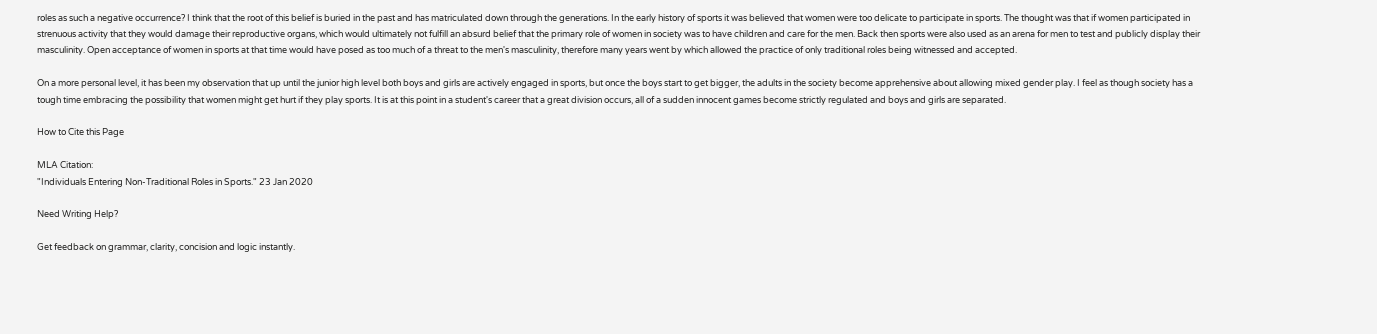roles as such a negative occurrence? I think that the root of this belief is buried in the past and has matriculated down through the generations. In the early history of sports it was believed that women were too delicate to participate in sports. The thought was that if women participated in strenuous activity that they would damage their reproductive organs, which would ultimately not fulfill an absurd belief that the primary role of women in society was to have children and care for the men. Back then sports were also used as an arena for men to test and publicly display their masculinity. Open acceptance of women in sports at that time would have posed as too much of a threat to the men's masculinity, therefore many years went by which allowed the practice of only traditional roles being witnessed and accepted.

On a more personal level, it has been my observation that up until the junior high level both boys and girls are actively engaged in sports, but once the boys start to get bigger, the adults in the society become apprehensive about allowing mixed gender play. I feel as though society has a tough time embracing the possibility that women might get hurt if they play sports. It is at this point in a student's career that a great division occurs, all of a sudden innocent games become strictly regulated and boys and girls are separated.

How to Cite this Page

MLA Citation:
"Individuals Entering Non-Traditional Roles in Sports." 23 Jan 2020

Need Writing Help?

Get feedback on grammar, clarity, concision and logic instantly.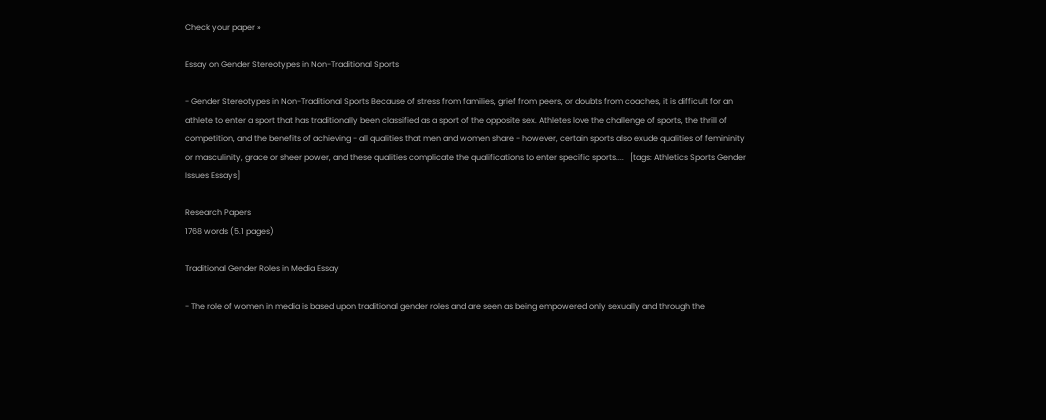Check your paper »

Essay on Gender Stereotypes in Non-Traditional Sports

- Gender Stereotypes in Non-Traditional Sports Because of stress from families, grief from peers, or doubts from coaches, it is difficult for an athlete to enter a sport that has traditionally been classified as a sport of the opposite sex. Athletes love the challenge of sports, the thrill of competition, and the benefits of achieving - all qualities that men and women share - however, certain sports also exude qualities of femininity or masculinity, grace or sheer power, and these qualities complicate the qualifications to enter specific sports....   [tags: Athletics Sports Gender Issues Essays]

Research Papers
1768 words (5.1 pages)

Traditional Gender Roles in Media Essay

- The role of women in media is based upon traditional gender roles and are seen as being empowered only sexually and through the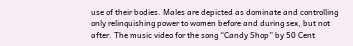use of their bodies. Males are depicted as dominate and controlling only relinquishing power to women before and during sex, but not after. The music video for the song “Candy Shop” by 50 Cent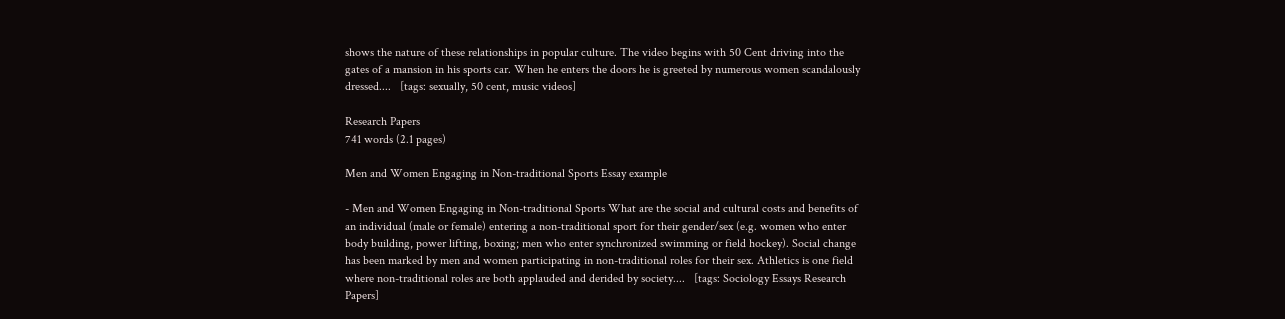shows the nature of these relationships in popular culture. The video begins with 50 Cent driving into the gates of a mansion in his sports car. When he enters the doors he is greeted by numerous women scandalously dressed....   [tags: sexually, 50 cent, music videos]

Research Papers
741 words (2.1 pages)

Men and Women Engaging in Non-traditional Sports Essay example

- Men and Women Engaging in Non-traditional Sports What are the social and cultural costs and benefits of an individual (male or female) entering a non-traditional sport for their gender/sex (e.g. women who enter body building, power lifting, boxing; men who enter synchronized swimming or field hockey). Social change has been marked by men and women participating in non-traditional roles for their sex. Athletics is one field where non-traditional roles are both applauded and derided by society....   [tags: Sociology Essays Research Papers]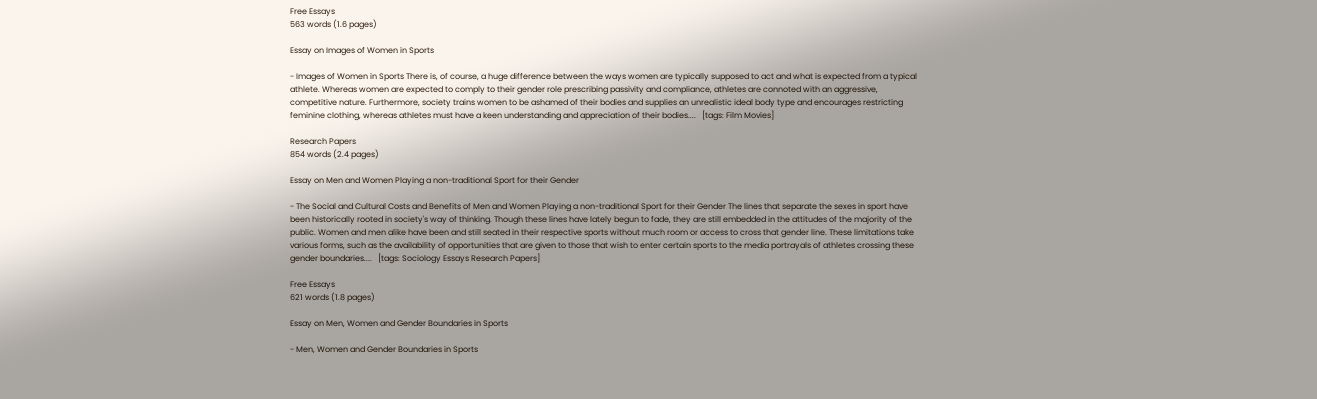Free Essays
563 words (1.6 pages)

Essay on Images of Women in Sports

- Images of Women in Sports There is, of course, a huge difference between the ways women are typically supposed to act and what is expected from a typical athlete. Whereas women are expected to comply to their gender role prescribing passivity and compliance, athletes are connoted with an aggressive, competitive nature. Furthermore, society trains women to be ashamed of their bodies and supplies an unrealistic ideal body type and encourages restricting feminine clothing, whereas athletes must have a keen understanding and appreciation of their bodies....   [tags: Film Movies]

Research Papers
854 words (2.4 pages)

Essay on Men and Women Playing a non-traditional Sport for their Gender

- The Social and Cultural Costs and Benefits of Men and Women Playing a non-traditional Sport for their Gender The lines that separate the sexes in sport have been historically rooted in society's way of thinking. Though these lines have lately begun to fade, they are still embedded in the attitudes of the majority of the public. Women and men alike have been and still seated in their respective sports without much room or access to cross that gender line. These limitations take various forms, such as the availability of opportunities that are given to those that wish to enter certain sports to the media portrayals of athletes crossing these gender boundaries....   [tags: Sociology Essays Research Papers]

Free Essays
621 words (1.8 pages)

Essay on Men, Women and Gender Boundaries in Sports

- Men, Women and Gender Boundaries in Sports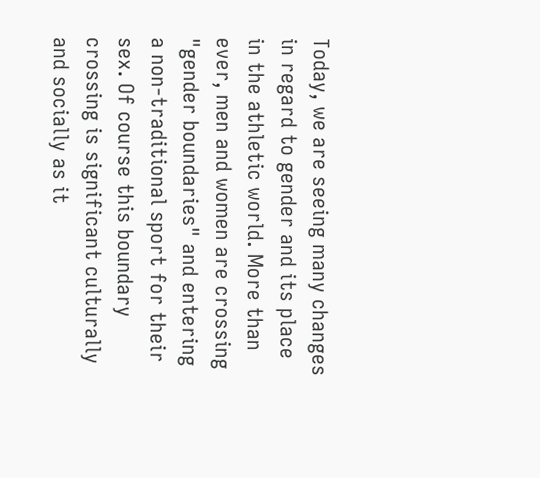Today, we are seeing many changes in regard to gender and its place in the athletic world. More than ever, men and women are crossing "gender boundaries" and entering a non-traditional sport for their sex. Of course this boundary crossing is significant culturally and socially as it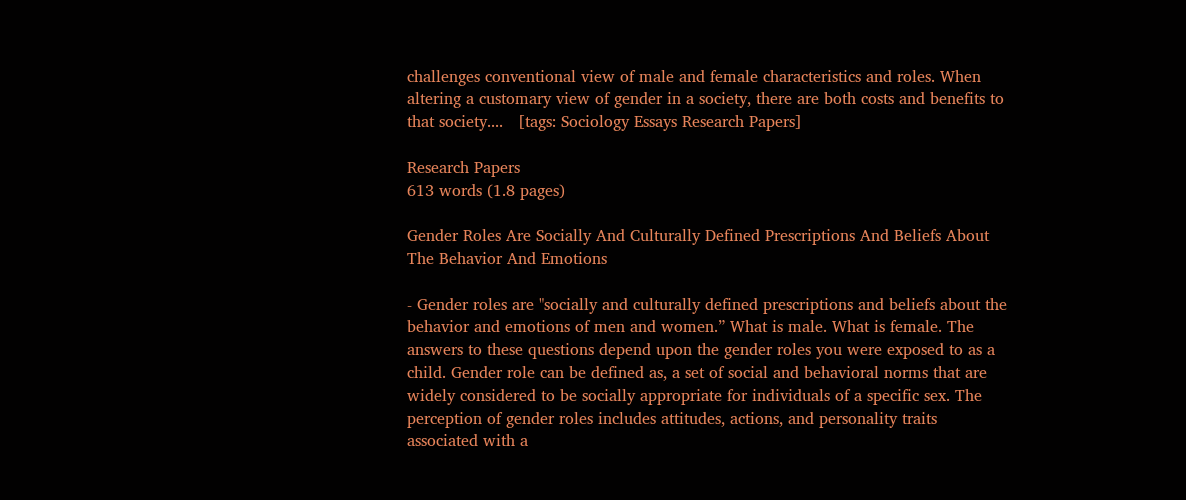challenges conventional view of male and female characteristics and roles. When altering a customary view of gender in a society, there are both costs and benefits to that society....   [tags: Sociology Essays Research Papers]

Research Papers
613 words (1.8 pages)

Gender Roles Are Socially And Culturally Defined Prescriptions And Beliefs About The Behavior And Emotions

- Gender roles are "socially and culturally defined prescriptions and beliefs about the behavior and emotions of men and women.” What is male. What is female. The answers to these questions depend upon the gender roles you were exposed to as a child. Gender role can be defined as, a set of social and behavioral norms that are widely considered to be socially appropriate for individuals of a specific sex. The perception of gender roles includes attitudes, actions, and personality traits associated with a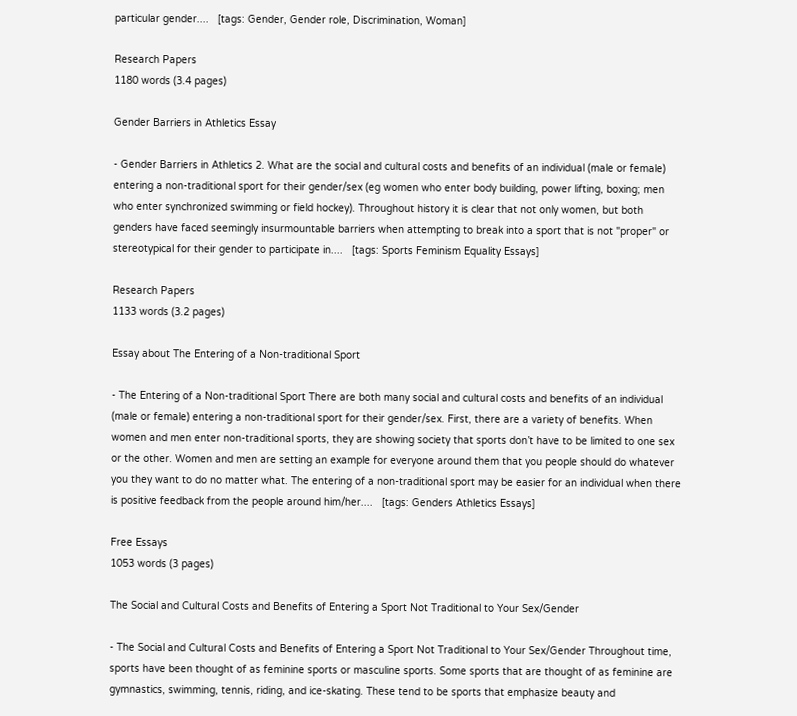particular gender....   [tags: Gender, Gender role, Discrimination, Woman]

Research Papers
1180 words (3.4 pages)

Gender Barriers in Athletics Essay

- Gender Barriers in Athletics 2. What are the social and cultural costs and benefits of an individual (male or female) entering a non-traditional sport for their gender/sex (eg women who enter body building, power lifting, boxing; men who enter synchronized swimming or field hockey). Throughout history it is clear that not only women, but both genders have faced seemingly insurmountable barriers when attempting to break into a sport that is not "proper" or stereotypical for their gender to participate in....   [tags: Sports Feminism Equality Essays]

Research Papers
1133 words (3.2 pages)

Essay about The Entering of a Non-traditional Sport

- The Entering of a Non-traditional Sport There are both many social and cultural costs and benefits of an individual (male or female) entering a non-traditional sport for their gender/sex. First, there are a variety of benefits. When women and men enter non-traditional sports, they are showing society that sports don’t have to be limited to one sex or the other. Women and men are setting an example for everyone around them that you people should do whatever you they want to do no matter what. The entering of a non-traditional sport may be easier for an individual when there is positive feedback from the people around him/her....   [tags: Genders Athletics Essays]

Free Essays
1053 words (3 pages)

The Social and Cultural Costs and Benefits of Entering a Sport Not Traditional to Your Sex/Gender

- The Social and Cultural Costs and Benefits of Entering a Sport Not Traditional to Your Sex/Gender Throughout time, sports have been thought of as feminine sports or masculine sports. Some sports that are thought of as feminine are gymnastics, swimming, tennis, riding, and ice-skating. These tend to be sports that emphasize beauty and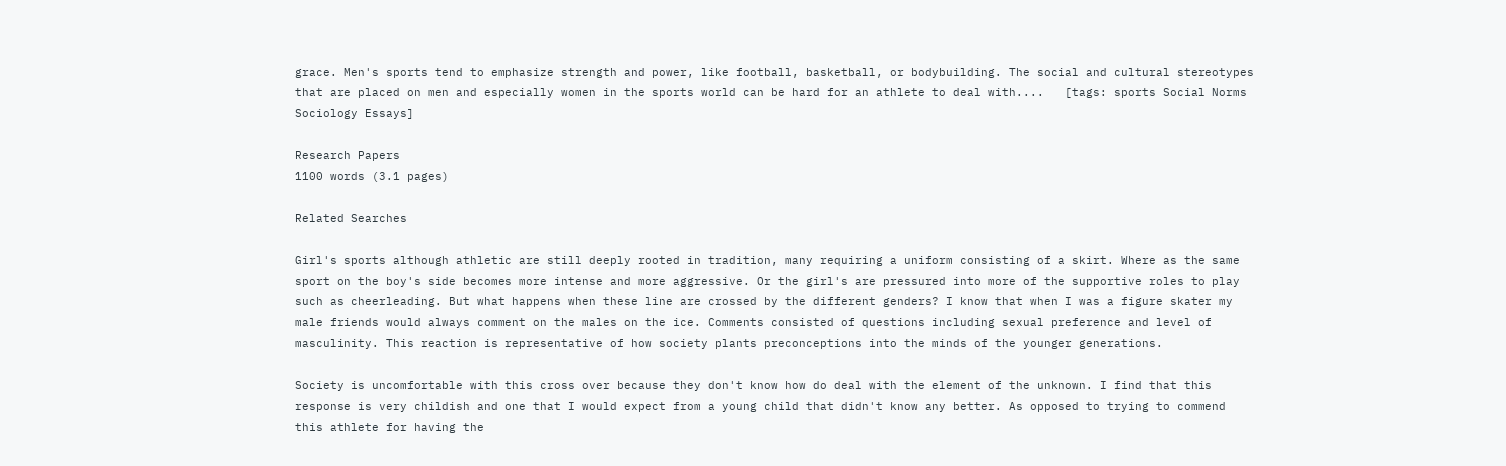grace. Men's sports tend to emphasize strength and power, like football, basketball, or bodybuilding. The social and cultural stereotypes that are placed on men and especially women in the sports world can be hard for an athlete to deal with....   [tags: sports Social Norms Sociology Essays]

Research Papers
1100 words (3.1 pages)

Related Searches

Girl's sports although athletic are still deeply rooted in tradition, many requiring a uniform consisting of a skirt. Where as the same sport on the boy's side becomes more intense and more aggressive. Or the girl's are pressured into more of the supportive roles to play such as cheerleading. But what happens when these line are crossed by the different genders? I know that when I was a figure skater my male friends would always comment on the males on the ice. Comments consisted of questions including sexual preference and level of masculinity. This reaction is representative of how society plants preconceptions into the minds of the younger generations.

Society is uncomfortable with this cross over because they don't know how do deal with the element of the unknown. I find that this response is very childish and one that I would expect from a young child that didn't know any better. As opposed to trying to commend this athlete for having the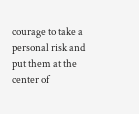courage to take a personal risk and put them at the center of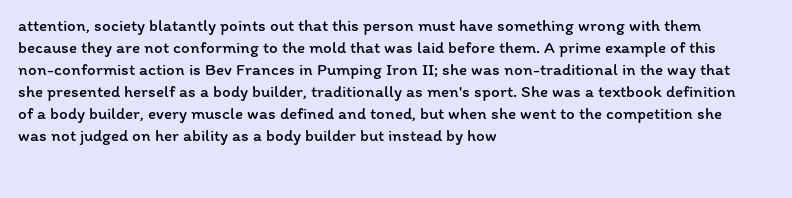attention, society blatantly points out that this person must have something wrong with them because they are not conforming to the mold that was laid before them. A prime example of this non-conformist action is Bev Frances in Pumping Iron II; she was non-traditional in the way that she presented herself as a body builder, traditionally as men's sport. She was a textbook definition of a body builder, every muscle was defined and toned, but when she went to the competition she was not judged on her ability as a body builder but instead by how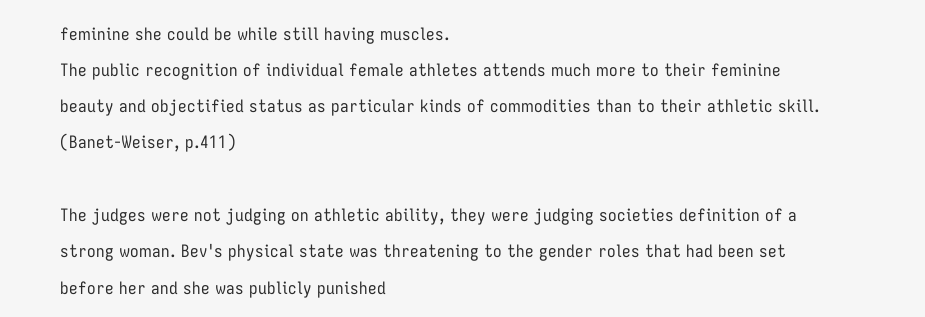feminine she could be while still having muscles.
The public recognition of individual female athletes attends much more to their feminine beauty and objectified status as particular kinds of commodities than to their athletic skill. (Banet-Weiser, p.411)

The judges were not judging on athletic ability, they were judging societies definition of a strong woman. Bev's physical state was threatening to the gender roles that had been set before her and she was publicly punished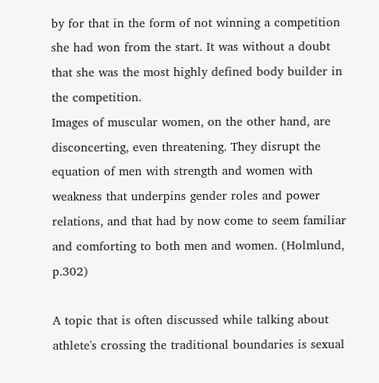by for that in the form of not winning a competition she had won from the start. It was without a doubt that she was the most highly defined body builder in the competition.
Images of muscular women, on the other hand, are disconcerting, even threatening. They disrupt the equation of men with strength and women with weakness that underpins gender roles and power relations, and that had by now come to seem familiar and comforting to both men and women. (Holmlund, p.302)

A topic that is often discussed while talking about athlete's crossing the traditional boundaries is sexual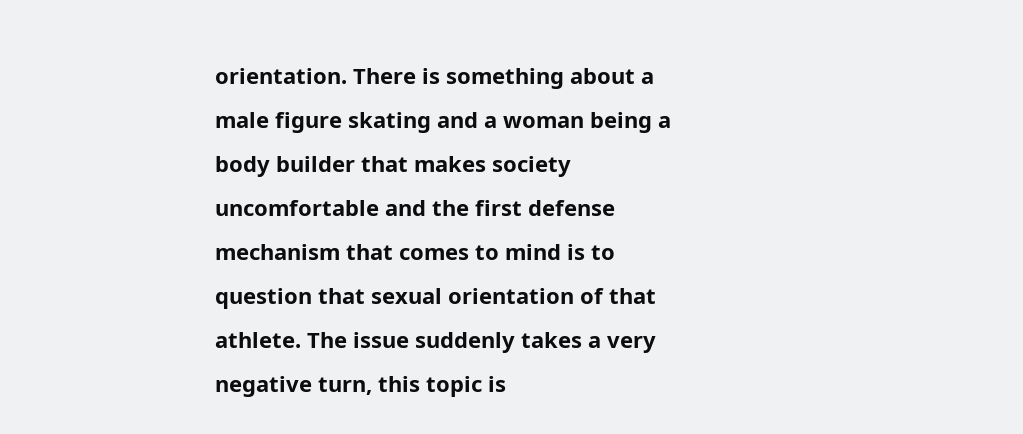orientation. There is something about a male figure skating and a woman being a body builder that makes society uncomfortable and the first defense mechanism that comes to mind is to question that sexual orientation of that athlete. The issue suddenly takes a very negative turn, this topic is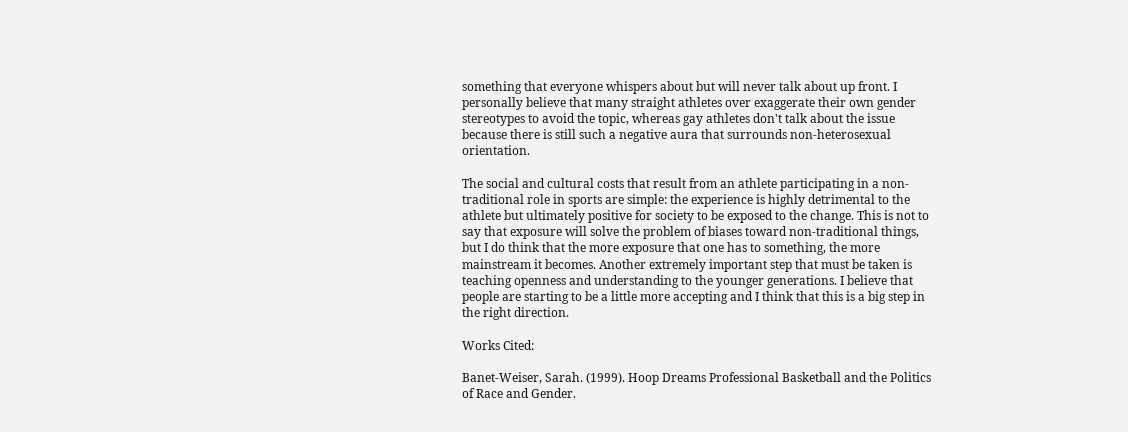something that everyone whispers about but will never talk about up front. I personally believe that many straight athletes over exaggerate their own gender stereotypes to avoid the topic, whereas gay athletes don't talk about the issue because there is still such a negative aura that surrounds non-heterosexual orientation.

The social and cultural costs that result from an athlete participating in a non-traditional role in sports are simple: the experience is highly detrimental to the athlete but ultimately positive for society to be exposed to the change. This is not to say that exposure will solve the problem of biases toward non-traditional things, but I do think that the more exposure that one has to something, the more mainstream it becomes. Another extremely important step that must be taken is teaching openness and understanding to the younger generations. I believe that people are starting to be a little more accepting and I think that this is a big step in the right direction.

Works Cited:

Banet-Weiser, Sarah. (1999). Hoop Dreams Professional Basketball and the Politics of Race and Gender.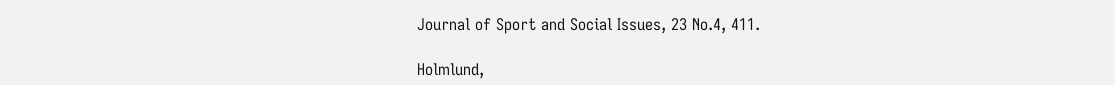Journal of Sport and Social Issues, 23 No.4, 411.

Holmlund,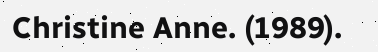Christine Anne. (1989).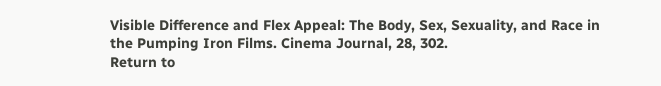Visible Difference and Flex Appeal: The Body, Sex, Sexuality, and Race in the Pumping Iron Films. Cinema Journal, 28, 302.
Return to